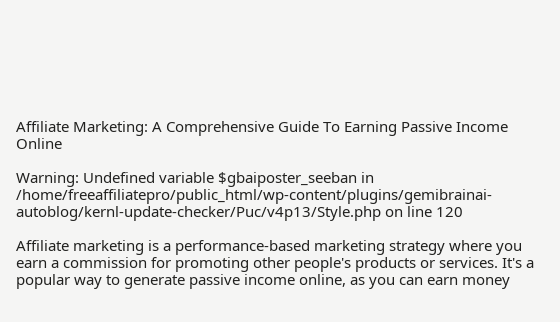Affiliate Marketing: A Comprehensive Guide To Earning Passive Income Online

Warning: Undefined variable $gbaiposter_seeban in /home/freeaffiliatepro/public_html/wp-content/plugins/gemibrainai-autoblog/kernl-update-checker/Puc/v4p13/Style.php on line 120

Affiliate marketing is a performance-based marketing strategy where you earn a commission for promoting other people's products or services. It's a popular way to generate passive income online, as you can earn money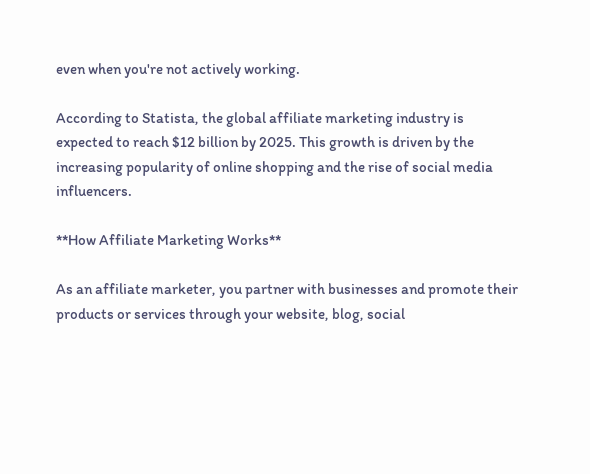even when you're not actively working.

According to Statista, the global affiliate marketing industry is expected to reach $12 billion by 2025. This growth is driven by the increasing popularity of online shopping and the rise of social media influencers.

**How Affiliate Marketing Works**

As an affiliate marketer, you partner with businesses and promote their products or services through your website, blog, social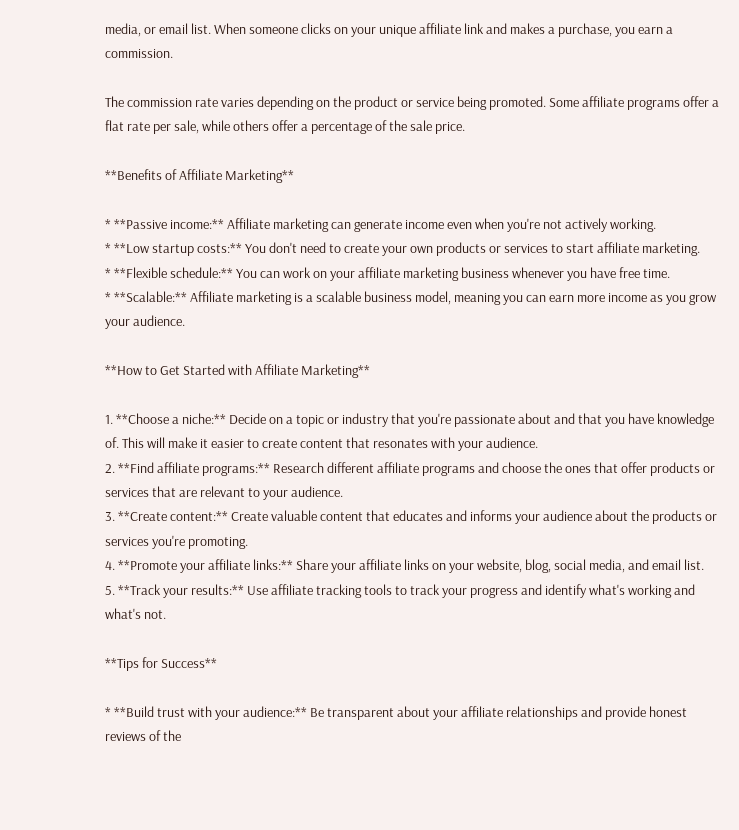media, or email list. When someone clicks on your unique affiliate link and makes a purchase, you earn a commission.

The commission rate varies depending on the product or service being promoted. Some affiliate programs offer a flat rate per sale, while others offer a percentage of the sale price.

**Benefits of Affiliate Marketing**

* **Passive income:** Affiliate marketing can generate income even when you're not actively working.
* **Low startup costs:** You don't need to create your own products or services to start affiliate marketing.
* **Flexible schedule:** You can work on your affiliate marketing business whenever you have free time.
* **Scalable:** Affiliate marketing is a scalable business model, meaning you can earn more income as you grow your audience.

**How to Get Started with Affiliate Marketing**

1. **Choose a niche:** Decide on a topic or industry that you're passionate about and that you have knowledge of. This will make it easier to create content that resonates with your audience.
2. **Find affiliate programs:** Research different affiliate programs and choose the ones that offer products or services that are relevant to your audience.
3. **Create content:** Create valuable content that educates and informs your audience about the products or services you're promoting.
4. **Promote your affiliate links:** Share your affiliate links on your website, blog, social media, and email list.
5. **Track your results:** Use affiliate tracking tools to track your progress and identify what's working and what's not.

**Tips for Success**

* **Build trust with your audience:** Be transparent about your affiliate relationships and provide honest reviews of the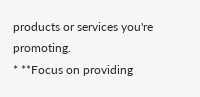products or services you're promoting.
* **Focus on providing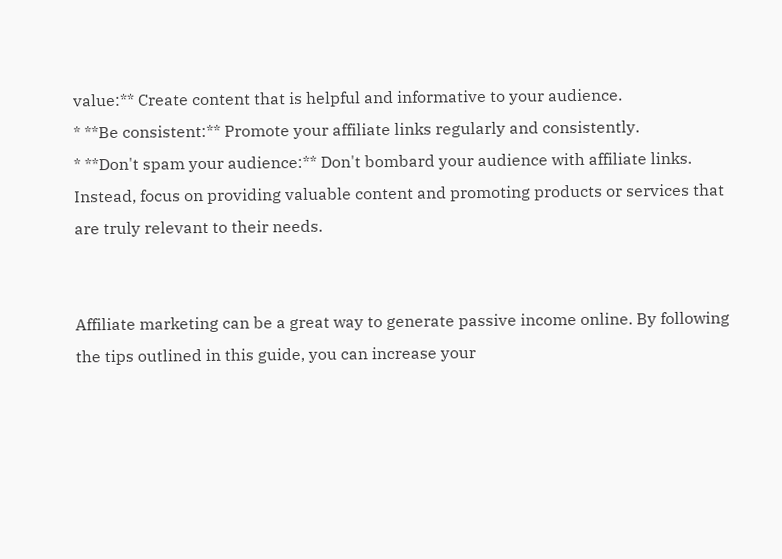value:** Create content that is helpful and informative to your audience.
* **Be consistent:** Promote your affiliate links regularly and consistently.
* **Don't spam your audience:** Don't bombard your audience with affiliate links. Instead, focus on providing valuable content and promoting products or services that are truly relevant to their needs.


Affiliate marketing can be a great way to generate passive income online. By following the tips outlined in this guide, you can increase your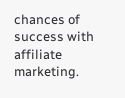chances of success with affiliate marketing.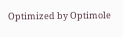Optimized by Optimole